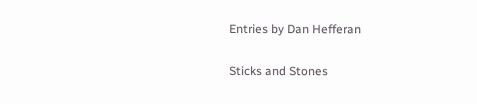Entries by Dan Hefferan

Sticks and Stones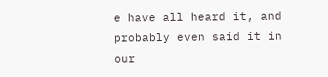e have all heard it, and probably even said it in our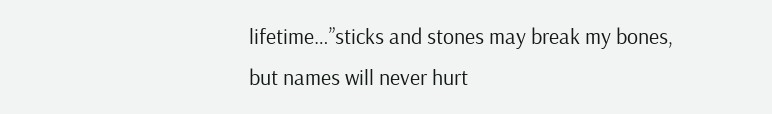lifetime…”sticks and stones may break my bones, but names will never hurt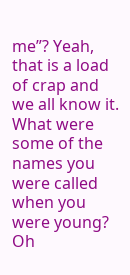me”? Yeah, that is a load of crap and we all know it. What were some of the names you were called when you were young? Oh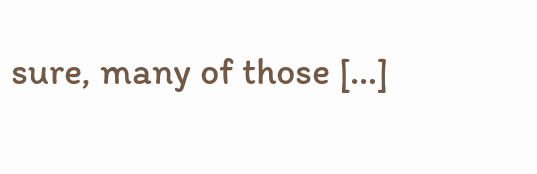sure, many of those […]